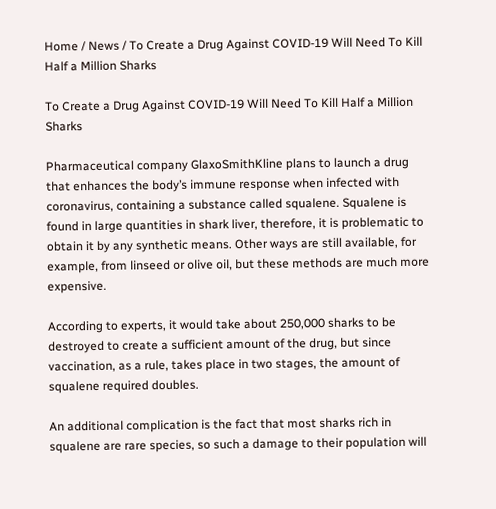Home / News / To Create a Drug Against COVID-19 Will Need To Kill Half a Million Sharks

To Create a Drug Against COVID-19 Will Need To Kill Half a Million Sharks

Pharmaceutical company GlaxoSmithKline plans to launch a drug that enhances the body’s immune response when infected with coronavirus, containing a substance called squalene. Squalene is found in large quantities in shark liver, therefore, it is problematic to obtain it by any synthetic means. Other ways are still available, for example, from linseed or olive oil, but these methods are much more expensive.

According to experts, it would take about 250,000 sharks to be destroyed to create a sufficient amount of the drug, but since vaccination, as a rule, takes place in two stages, the amount of squalene required doubles.

An additional complication is the fact that most sharks rich in squalene are rare species, so such a damage to their population will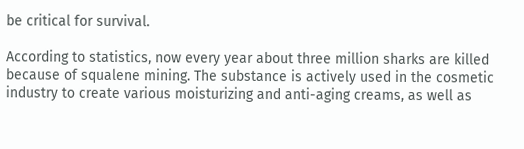be critical for survival.

According to statistics, now every year about three million sharks are killed because of squalene mining. The substance is actively used in the cosmetic industry to create various moisturizing and anti-aging creams, as well as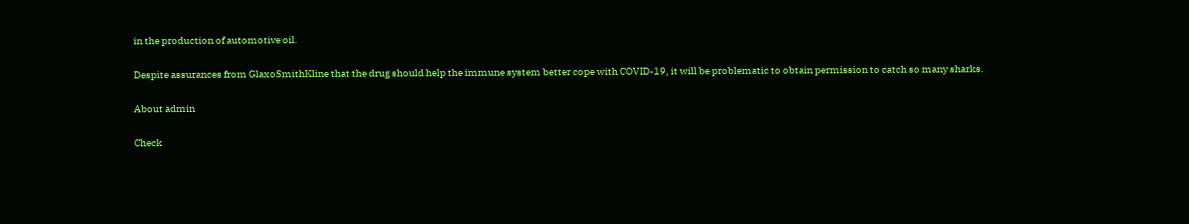in the production of automotive oil.

Despite assurances from GlaxoSmithKline that the drug should help the immune system better cope with COVID-19, it will be problematic to obtain permission to catch so many sharks.

About admin

Check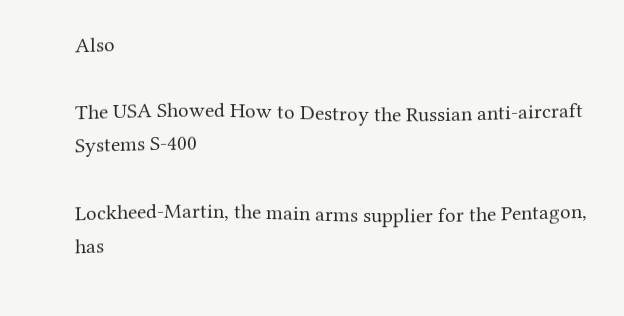Also

The USA Showed How to Destroy the Russian anti-aircraft Systems S-400

Lockheed-Martin, the main arms supplier for the Pentagon, has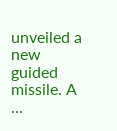unveiled a new guided missile. A …